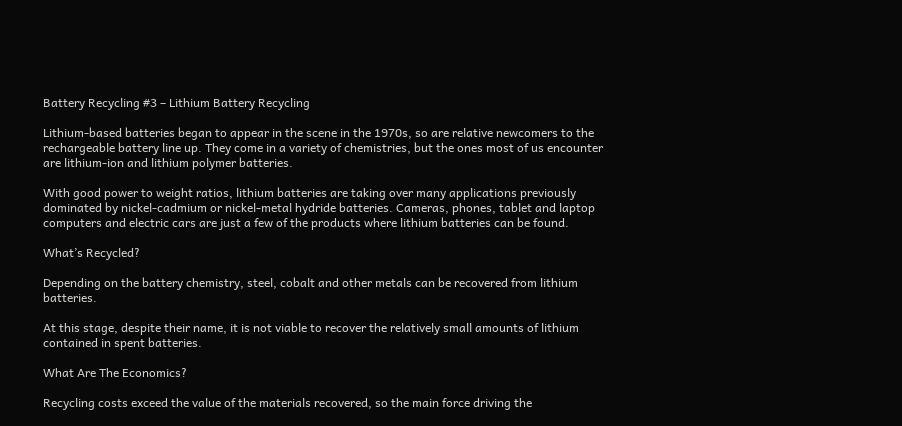Battery Recycling #3 – Lithium Battery Recycling

Lithium-based batteries began to appear in the scene in the 1970s, so are relative newcomers to the rechargeable battery line up. They come in a variety of chemistries, but the ones most of us encounter are lithium-ion and lithium polymer batteries.

With good power to weight ratios, lithium batteries are taking over many applications previously dominated by nickel-cadmium or nickel-metal hydride batteries. Cameras, phones, tablet and laptop computers and electric cars are just a few of the products where lithium batteries can be found.

What’s Recycled?

Depending on the battery chemistry, steel, cobalt and other metals can be recovered from lithium batteries.

At this stage, despite their name, it is not viable to recover the relatively small amounts of lithium contained in spent batteries.

What Are The Economics?

Recycling costs exceed the value of the materials recovered, so the main force driving the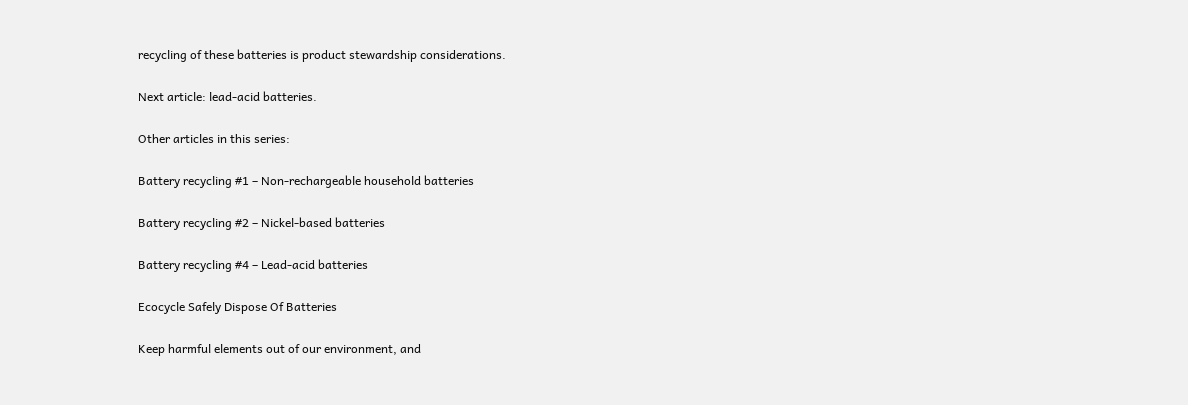recycling of these batteries is product stewardship considerations.

Next article: lead-acid batteries.

Other articles in this series:

Battery recycling #1 – Non-rechargeable household batteries

Battery recycling #2 – Nickel-based batteries

Battery recycling #4 – Lead-acid batteries

Ecocycle Safely Dispose Of Batteries

Keep harmful elements out of our environment, and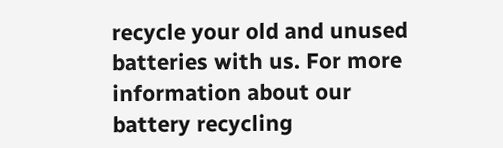recycle your old and unused batteries with us. For more information about our battery recycling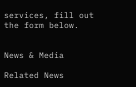services, fill out the form below.


News & Media

Related News